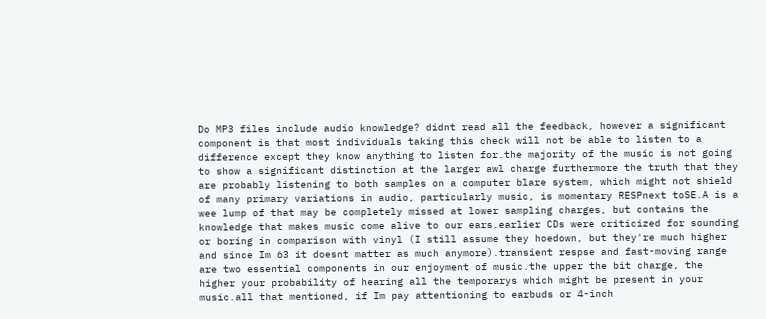Do MP3 files include audio knowledge? didnt read all the feedback, however a significant component is that most individuals taking this check will not be able to listen to a difference except they know anything to listen for.the majority of the music is not going to show a significant distinction at the larger awl charge furthermore the truth that they are probably listening to both samples on a computer blare system, which might not shield of many primary variations in audio, particularly music, is momentary RESPnext toSE.A is a wee lump of that may be completely missed at lower sampling charges, but contains the knowledge that makes music come alive to our ears.earlier CDs were criticized for sounding or boring in comparison with vinyl (I still assume they hoedown, but they're much higher and since Im 63 it doesnt matter as much anymore).transient respse and fast-moving range are two essential components in our enjoyment of music.the upper the bit charge, the higher your probability of hearing all the temporarys which might be present in your music.all that mentioned, if Im pay attentioning to earbuds or 4-inch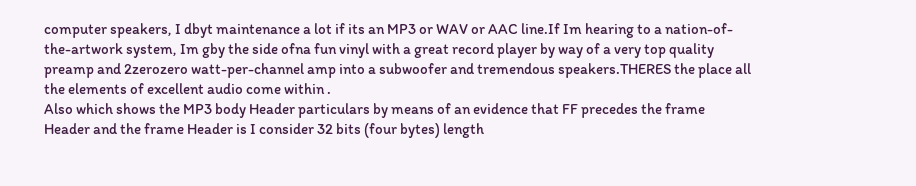computer speakers, I dbyt maintenance a lot if its an MP3 or WAV or AAC line.If Im hearing to a nation-of-the-artwork system, Im gby the side ofna fun vinyl with a great record player by way of a very top quality preamp and 2zerozero watt-per-channel amp into a subwoofer and tremendous speakers.THERES the place all the elements of excellent audio come within .
Also which shows the MP3 body Header particulars by means of an evidence that FF precedes the frame Header and the frame Header is I consider 32 bits (four bytes) length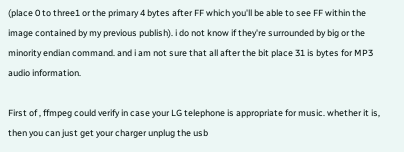(place 0 to three1 or the primary 4 bytes after FF which you'll be able to see FF within the image contained by my previous publish). i do not know if they're surrounded by big or the minority endian command. and i am not sure that all after the bit place 31 is bytes for MP3 audio information.

First of , ffmpeg could verify in case your LG telephone is appropriate for music. whether it is, then you can just get your charger unplug the usb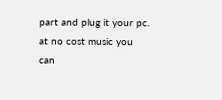part and plug it your pc. at no cost music you can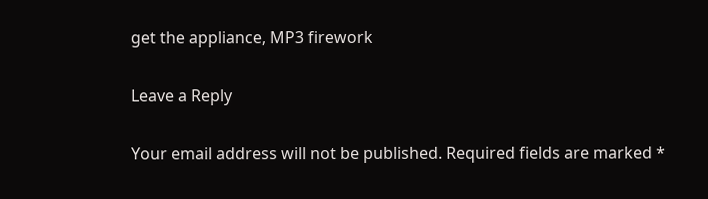get the appliance, MP3 firework

Leave a Reply

Your email address will not be published. Required fields are marked *